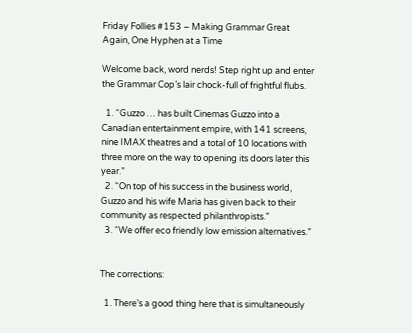Friday Follies #153 – Making Grammar Great Again, One Hyphen at a Time

Welcome back, word nerds! Step right up and enter the Grammar Cop’s lair chock-full of frightful flubs.

  1. “Guzzo … has built Cinemas Guzzo into a Canadian entertainment empire, with 141 screens, nine IMAX theatres and a total of 10 locations with three more on the way to opening its doors later this year.”
  2. “On top of his success in the business world, Guzzo and his wife Maria has given back to their community as respected philanthropists.”
  3. “We offer eco friendly low emission alternatives.”


The corrections:

  1. There’s a good thing here that is simultaneously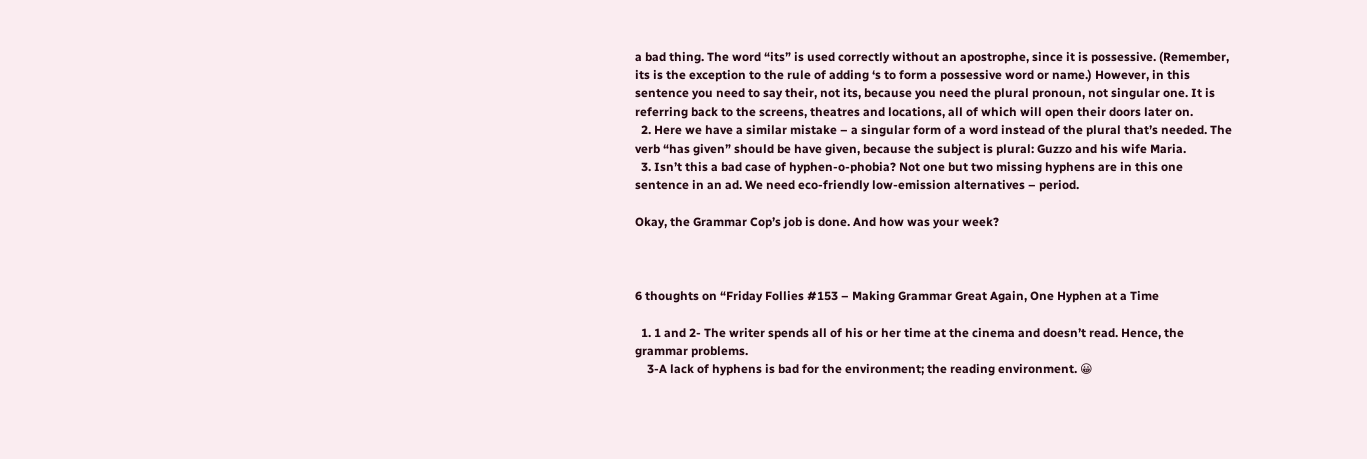a bad thing. The word “its” is used correctly without an apostrophe, since it is possessive. (Remember, its is the exception to the rule of adding ‘s to form a possessive word or name.) However, in this sentence you need to say their, not its, because you need the plural pronoun, not singular one. It is referring back to the screens, theatres and locations, all of which will open their doors later on.
  2. Here we have a similar mistake – a singular form of a word instead of the plural that’s needed. The verb “has given” should be have given, because the subject is plural: Guzzo and his wife Maria.
  3. Isn’t this a bad case of hyphen-o-phobia? Not one but two missing hyphens are in this one sentence in an ad. We need eco-friendly low-emission alternatives – period.

Okay, the Grammar Cop’s job is done. And how was your week?



6 thoughts on “Friday Follies #153 – Making Grammar Great Again, One Hyphen at a Time

  1. 1 and 2- The writer spends all of his or her time at the cinema and doesn’t read. Hence, the grammar problems.
    3-A lack of hyphens is bad for the environment; the reading environment. 😀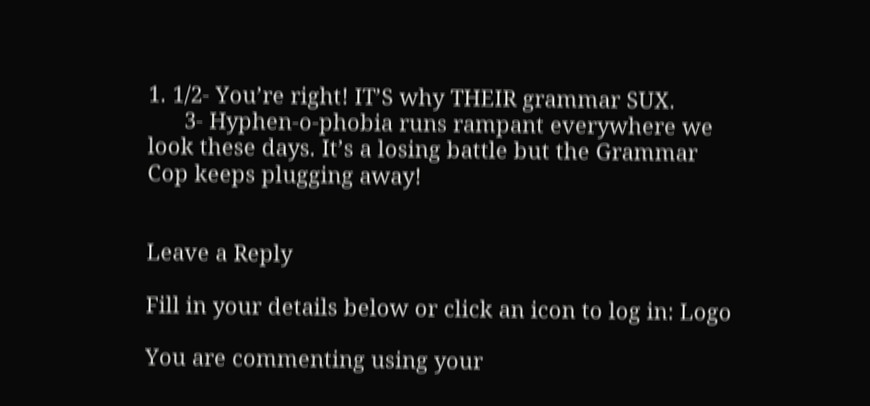1. 1/2- You’re right! IT’S why THEIR grammar SUX.
      3- Hyphen-o-phobia runs rampant everywhere we look these days. It’s a losing battle but the Grammar Cop keeps plugging away!


Leave a Reply

Fill in your details below or click an icon to log in: Logo

You are commenting using your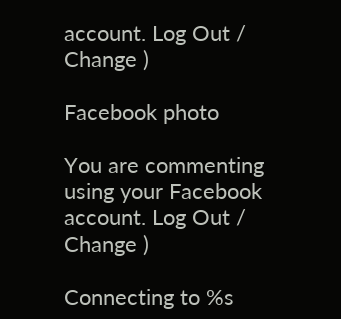account. Log Out /  Change )

Facebook photo

You are commenting using your Facebook account. Log Out /  Change )

Connecting to %s